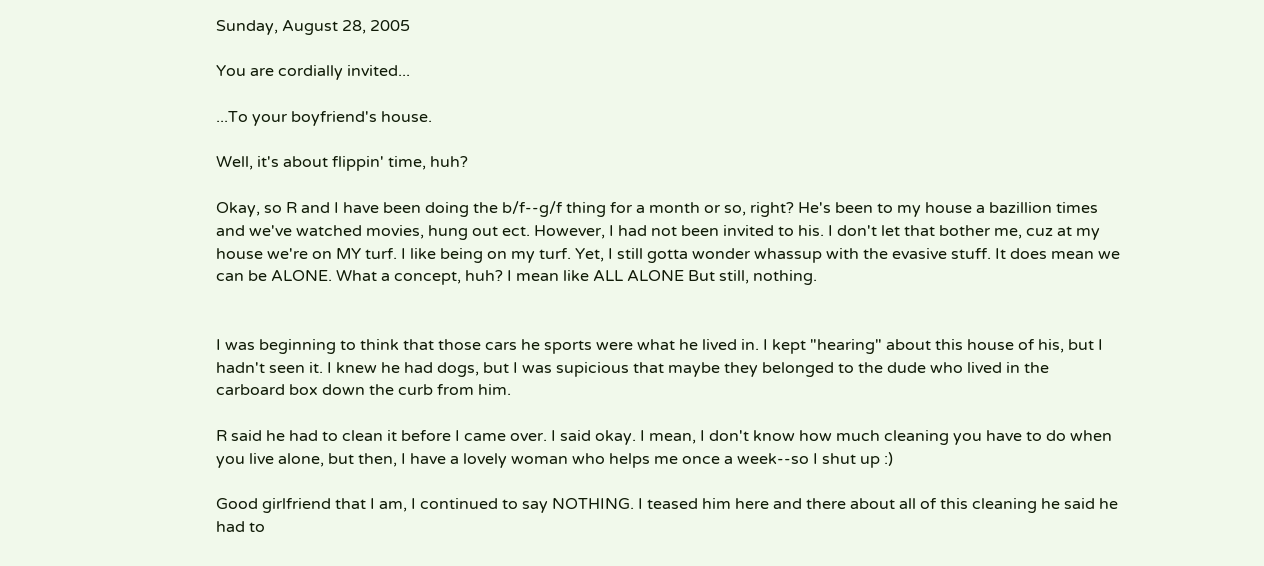Sunday, August 28, 2005

You are cordially invited...

...To your boyfriend's house.

Well, it's about flippin' time, huh?

Okay, so R and I have been doing the b/f--g/f thing for a month or so, right? He's been to my house a bazillion times and we've watched movies, hung out ect. However, I had not been invited to his. I don't let that bother me, cuz at my house we're on MY turf. I like being on my turf. Yet, I still gotta wonder whassup with the evasive stuff. It does mean we can be ALONE. What a concept, huh? I mean like ALL ALONE But still, nothing.


I was beginning to think that those cars he sports were what he lived in. I kept "hearing" about this house of his, but I hadn't seen it. I knew he had dogs, but I was supicious that maybe they belonged to the dude who lived in the carboard box down the curb from him.

R said he had to clean it before I came over. I said okay. I mean, I don't know how much cleaning you have to do when you live alone, but then, I have a lovely woman who helps me once a week--so I shut up :)

Good girlfriend that I am, I continued to say NOTHING. I teased him here and there about all of this cleaning he said he had to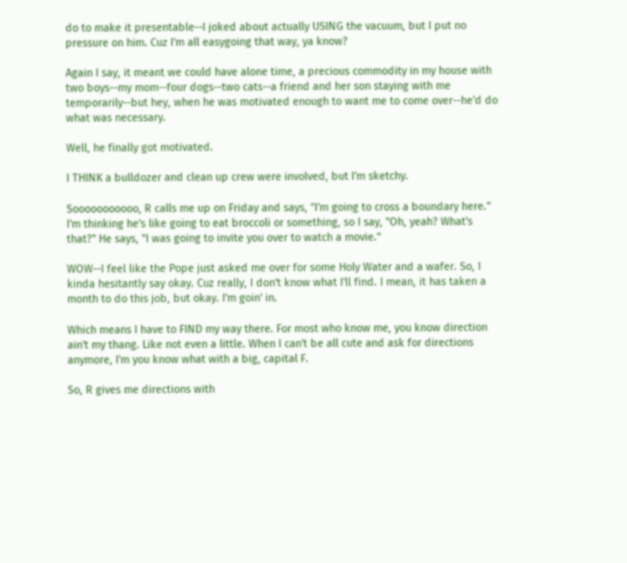do to make it presentable--I joked about actually USING the vacuum, but I put no pressure on him. Cuz I'm all easygoing that way, ya know?

Again I say, it meant we could have alone time, a precious commodity in my house with two boys--my mom--four dogs--two cats--a friend and her son staying with me temporarily--but hey, when he was motivated enough to want me to come over--he'd do what was necessary.

Well, he finally got motivated.

I THINK a bulldozer and clean up crew were involved, but I'm sketchy.

Sooooooooooo, R calls me up on Friday and says, "I'm going to cross a boundary here." I'm thinking he's like going to eat broccoli or something, so I say, "Oh, yeah? What's that?" He says, "I was going to invite you over to watch a movie."

WOW--I feel like the Pope just asked me over for some Holy Water and a wafer. So, I kinda hesitantly say okay. Cuz really, I don't know what I'll find. I mean, it has taken a month to do this job, but okay. I'm goin' in.

Which means I have to FIND my way there. For most who know me, you know direction ain't my thang. Like not even a little. When I can't be all cute and ask for directions anymore, I'm you know what with a big, capital F.

So, R gives me directions with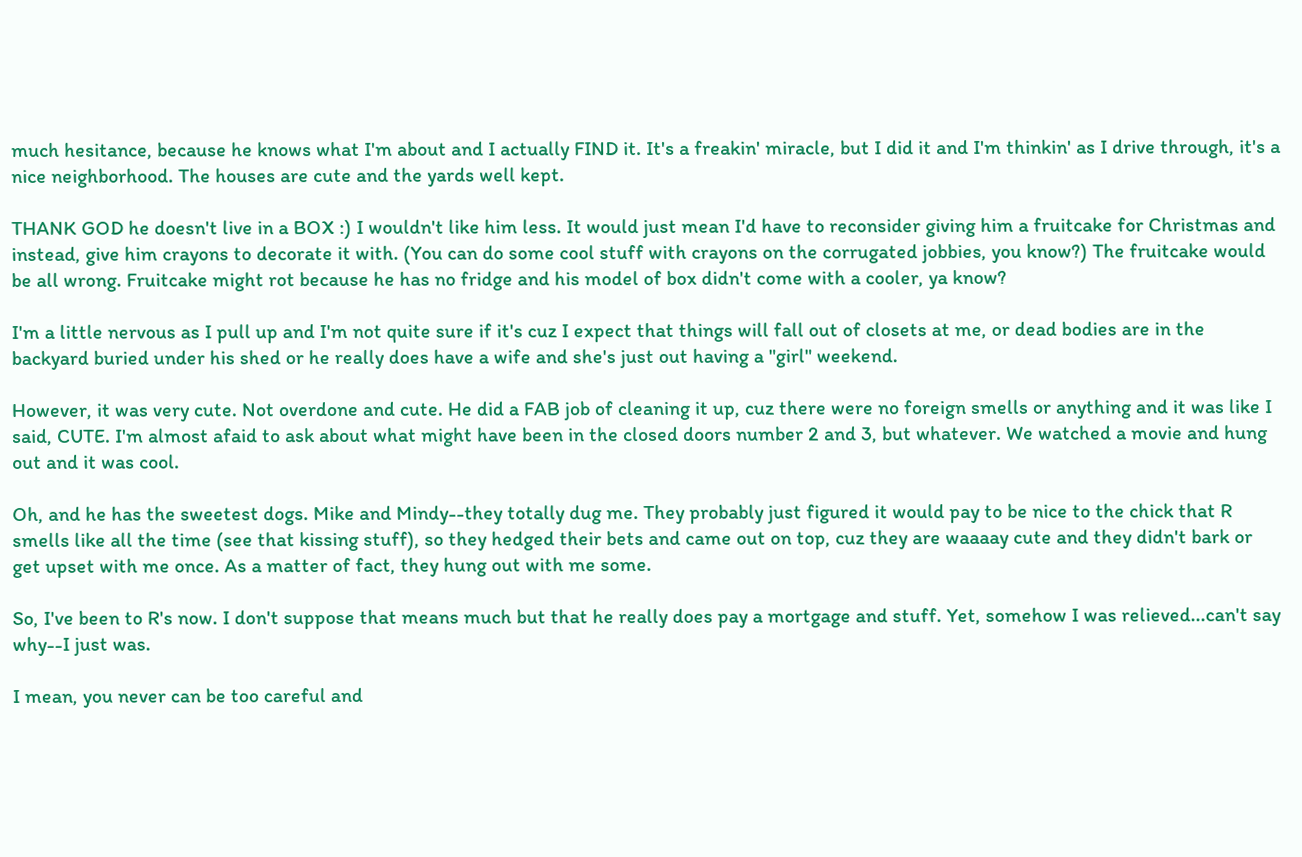much hesitance, because he knows what I'm about and I actually FIND it. It's a freakin' miracle, but I did it and I'm thinkin' as I drive through, it's a nice neighborhood. The houses are cute and the yards well kept.

THANK GOD he doesn't live in a BOX :) I wouldn't like him less. It would just mean I'd have to reconsider giving him a fruitcake for Christmas and instead, give him crayons to decorate it with. (You can do some cool stuff with crayons on the corrugated jobbies, you know?) The fruitcake would be all wrong. Fruitcake might rot because he has no fridge and his model of box didn't come with a cooler, ya know?

I'm a little nervous as I pull up and I'm not quite sure if it's cuz I expect that things will fall out of closets at me, or dead bodies are in the backyard buried under his shed or he really does have a wife and she's just out having a "girl" weekend.

However, it was very cute. Not overdone and cute. He did a FAB job of cleaning it up, cuz there were no foreign smells or anything and it was like I said, CUTE. I'm almost afaid to ask about what might have been in the closed doors number 2 and 3, but whatever. We watched a movie and hung out and it was cool.

Oh, and he has the sweetest dogs. Mike and Mindy--they totally dug me. They probably just figured it would pay to be nice to the chick that R smells like all the time (see that kissing stuff), so they hedged their bets and came out on top, cuz they are waaaay cute and they didn't bark or get upset with me once. As a matter of fact, they hung out with me some.

So, I've been to R's now. I don't suppose that means much but that he really does pay a mortgage and stuff. Yet, somehow I was relieved...can't say why--I just was.

I mean, you never can be too careful and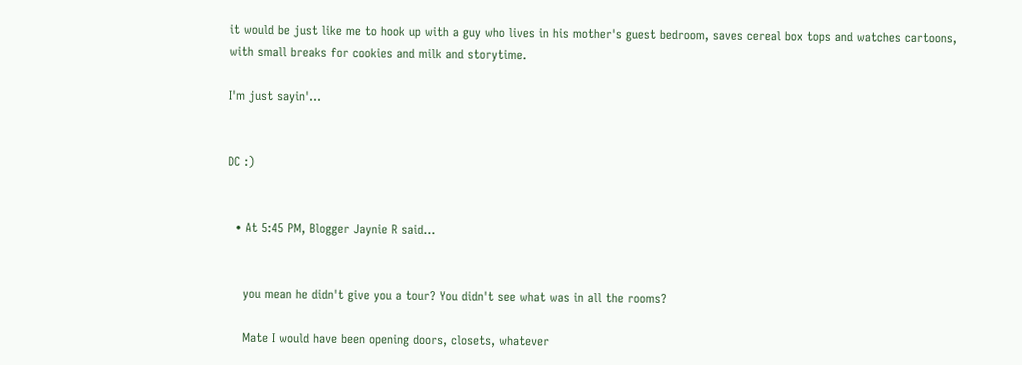it would be just like me to hook up with a guy who lives in his mother's guest bedroom, saves cereal box tops and watches cartoons, with small breaks for cookies and milk and storytime.

I'm just sayin'...


DC :)


  • At 5:45 PM, Blogger Jaynie R said…


    you mean he didn't give you a tour? You didn't see what was in all the rooms?

    Mate I would have been opening doors, closets, whatever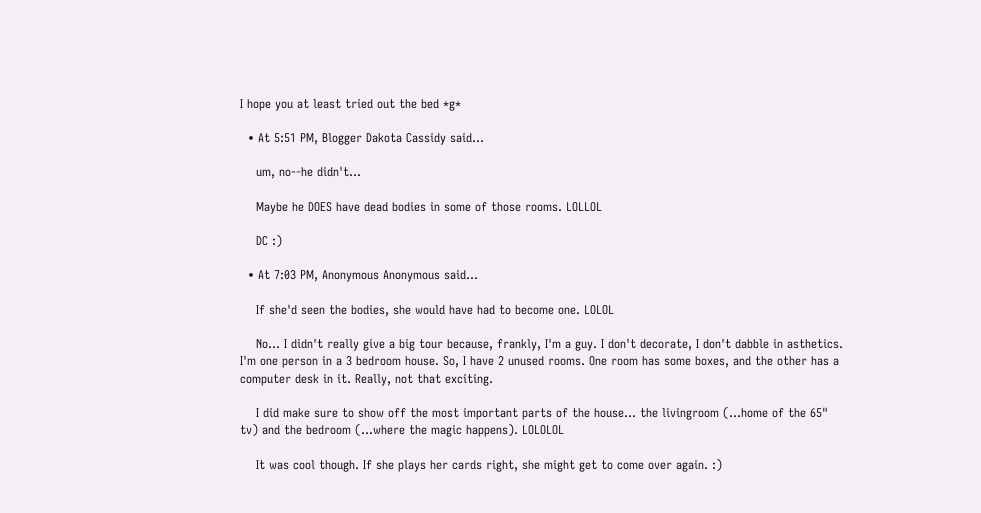I hope you at least tried out the bed *g*

  • At 5:51 PM, Blogger Dakota Cassidy said…

    um, no--he didn't...

    Maybe he DOES have dead bodies in some of those rooms. LOLLOL

    DC :)

  • At 7:03 PM, Anonymous Anonymous said…

    If she'd seen the bodies, she would have had to become one. LOLOL

    No... I didn't really give a big tour because, frankly, I'm a guy. I don't decorate, I don't dabble in asthetics. I'm one person in a 3 bedroom house. So, I have 2 unused rooms. One room has some boxes, and the other has a computer desk in it. Really, not that exciting.

    I did make sure to show off the most important parts of the house... the livingroom (...home of the 65" tv) and the bedroom (...where the magic happens). LOLOLOL

    It was cool though. If she plays her cards right, she might get to come over again. :)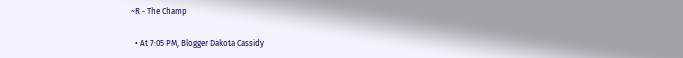~R - The Champ

  • At 7:05 PM, Blogger Dakota Cassidy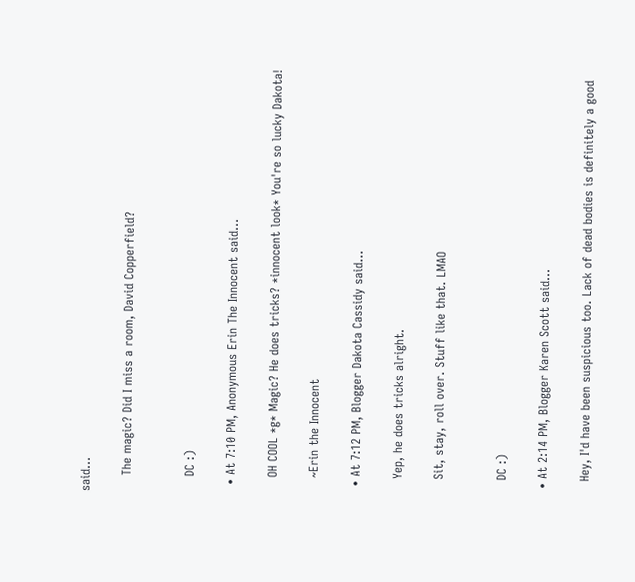said…

    The magic? Did I miss a room, David Copperfield?


    DC :)

  • At 7:10 PM, Anonymous Erin The Innocent said…

    OH COOL *g* Magic? He does tricks? *innocent look* You're so lucky Dakota!

    ~Erin the Innocent

  • At 7:12 PM, Blogger Dakota Cassidy said…

    Yep, he does tricks alright.

    Sit, stay, roll over. Stuff like that. LMAO


    DC :)

  • At 2:14 PM, Blogger Karen Scott said…

    Hey, I'd have been suspicious too. Lack of dead bodies is definitely a good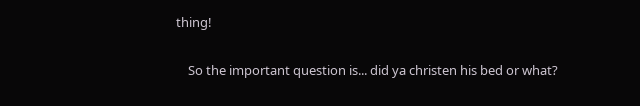thing!

    So the important question is... did ya christen his bed or what?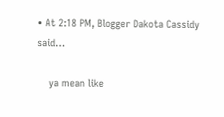• At 2:18 PM, Blogger Dakota Cassidy said…

    ya mean like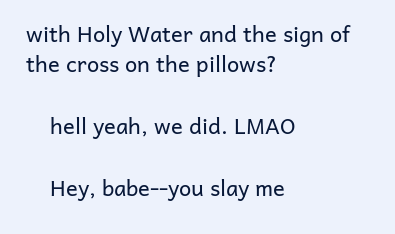with Holy Water and the sign of the cross on the pillows?

    hell yeah, we did. LMAO

    Hey, babe--you slay me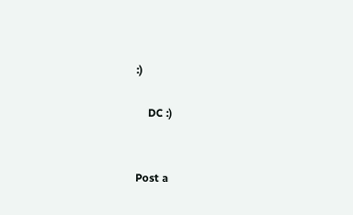:)

    DC :)


Post a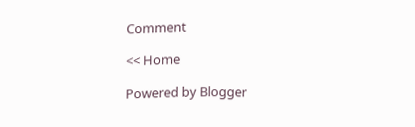Comment

<< Home

Powered by Blogger